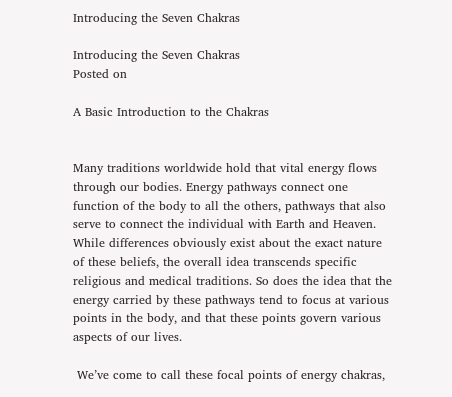Introducing the Seven Chakras

Introducing the Seven Chakras
Posted on

A Basic Introduction to the Chakras


Many traditions worldwide hold that vital energy flows through our bodies. Energy pathways connect one function of the body to all the others, pathways that also serve to connect the individual with Earth and Heaven. While differences obviously exist about the exact nature of these beliefs, the overall idea transcends specific religious and medical traditions. So does the idea that the energy carried by these pathways tend to focus at various points in the body, and that these points govern various aspects of our lives.

 We’ve come to call these focal points of energy chakras,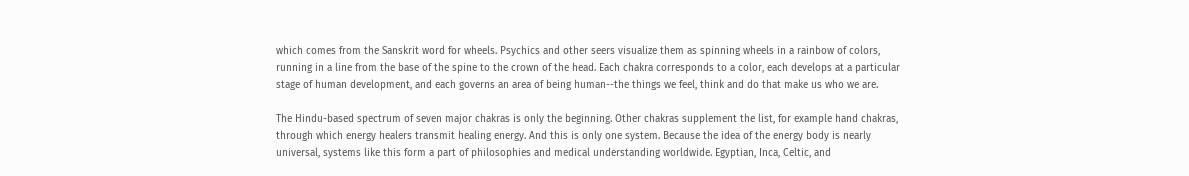which comes from the Sanskrit word for wheels. Psychics and other seers visualize them as spinning wheels in a rainbow of colors, running in a line from the base of the spine to the crown of the head. Each chakra corresponds to a color, each develops at a particular stage of human development, and each governs an area of being human--the things we feel, think and do that make us who we are.

The Hindu-based spectrum of seven major chakras is only the beginning. Other chakras supplement the list, for example hand chakras, through which energy healers transmit healing energy. And this is only one system. Because the idea of the energy body is nearly universal, systems like this form a part of philosophies and medical understanding worldwide. Egyptian, Inca, Celtic, and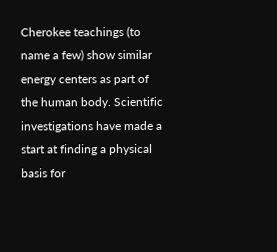Cherokee teachings (to name a few) show similar energy centers as part of the human body. Scientific investigations have made a start at finding a physical basis for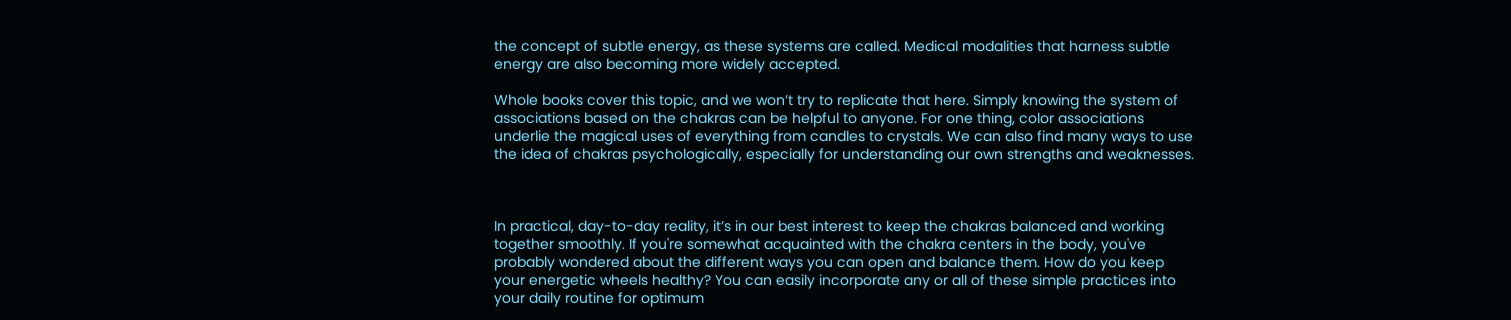the concept of subtle energy, as these systems are called. Medical modalities that harness subtle energy are also becoming more widely accepted.

Whole books cover this topic, and we won’t try to replicate that here. Simply knowing the system of associations based on the chakras can be helpful to anyone. For one thing, color associations underlie the magical uses of everything from candles to crystals. We can also find many ways to use the idea of chakras psychologically, especially for understanding our own strengths and weaknesses.



In practical, day-to-day reality, it’s in our best interest to keep the chakras balanced and working together smoothly. If you're somewhat acquainted with the chakra centers in the body, you've probably wondered about the different ways you can open and balance them. How do you keep your energetic wheels healthy? You can easily incorporate any or all of these simple practices into your daily routine for optimum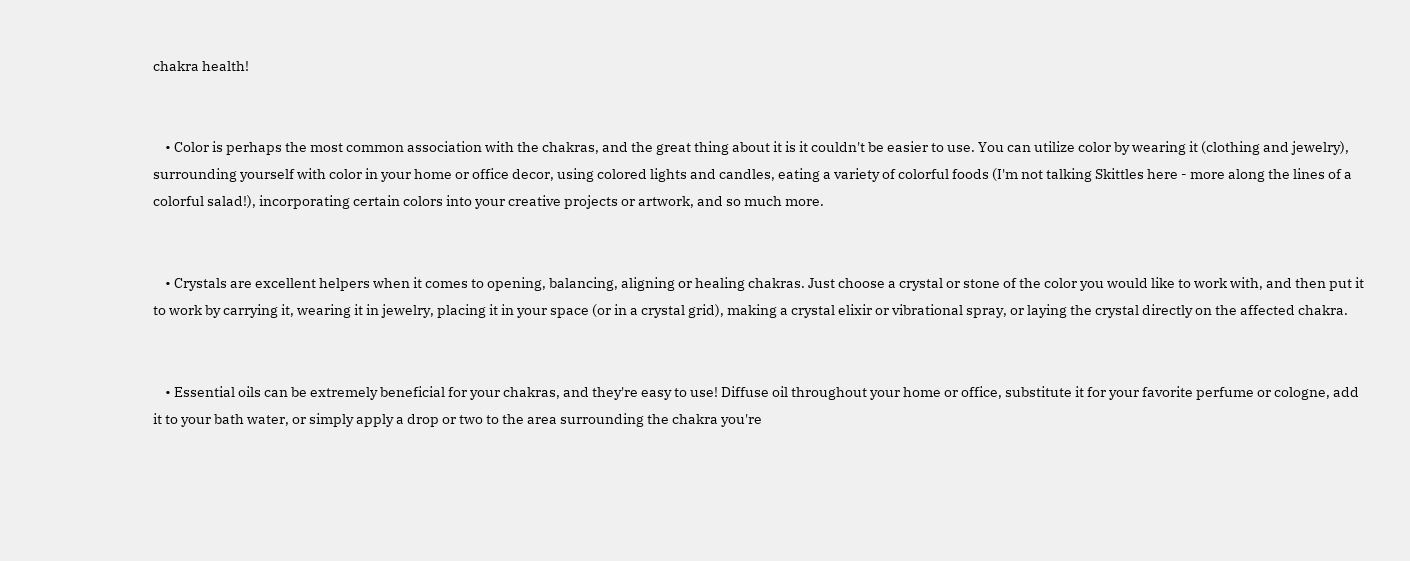chakra health!


    • Color is perhaps the most common association with the chakras, and the great thing about it is it couldn't be easier to use. You can utilize color by wearing it (clothing and jewelry), surrounding yourself with color in your home or office decor, using colored lights and candles, eating a variety of colorful foods (I'm not talking Skittles here - more along the lines of a colorful salad!), incorporating certain colors into your creative projects or artwork, and so much more.


    • Crystals are excellent helpers when it comes to opening, balancing, aligning or healing chakras. Just choose a crystal or stone of the color you would like to work with, and then put it to work by carrying it, wearing it in jewelry, placing it in your space (or in a crystal grid), making a crystal elixir or vibrational spray, or laying the crystal directly on the affected chakra.


    • Essential oils can be extremely beneficial for your chakras, and they're easy to use! Diffuse oil throughout your home or office, substitute it for your favorite perfume or cologne, add it to your bath water, or simply apply a drop or two to the area surrounding the chakra you're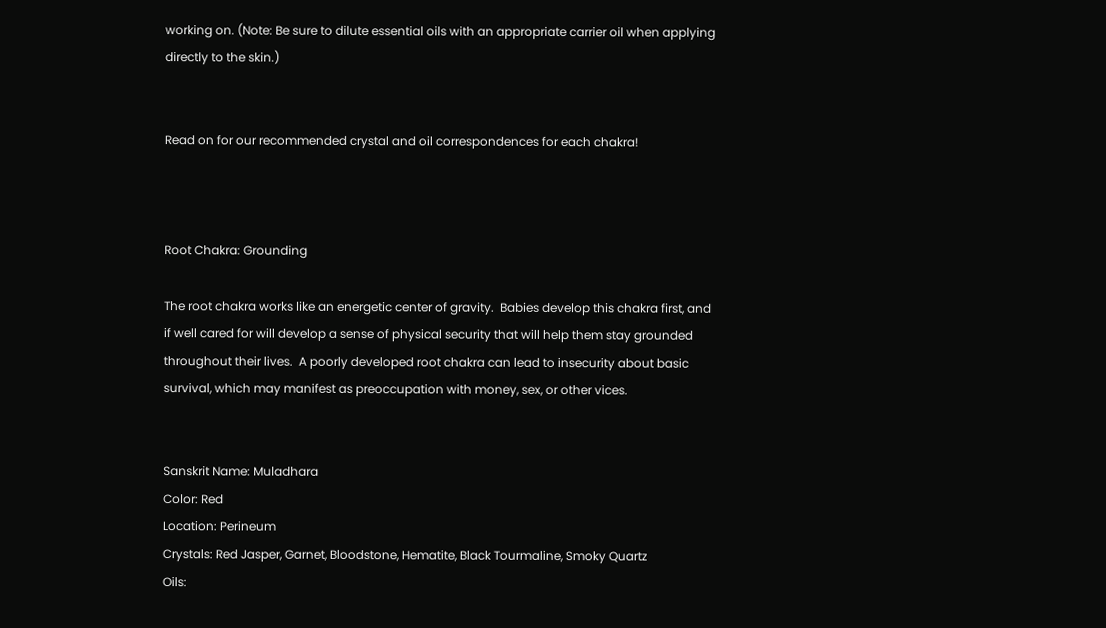working on. (Note: Be sure to dilute essential oils with an appropriate carrier oil when applying directly to the skin.)


Read on for our recommended crystal and oil correspondences for each chakra!



Root Chakra: Grounding

The root chakra works like an energetic center of gravity.  Babies develop this chakra first, and if well cared for will develop a sense of physical security that will help them stay grounded throughout their lives.  A poorly developed root chakra can lead to insecurity about basic survival, which may manifest as preoccupation with money, sex, or other vices.


Sanskrit Name: Muladhara
Color: Red
Location: Perineum
Crystals: Red Jasper, Garnet, Bloodstone, Hematite, Black Tourmaline, Smoky Quartz
Oils: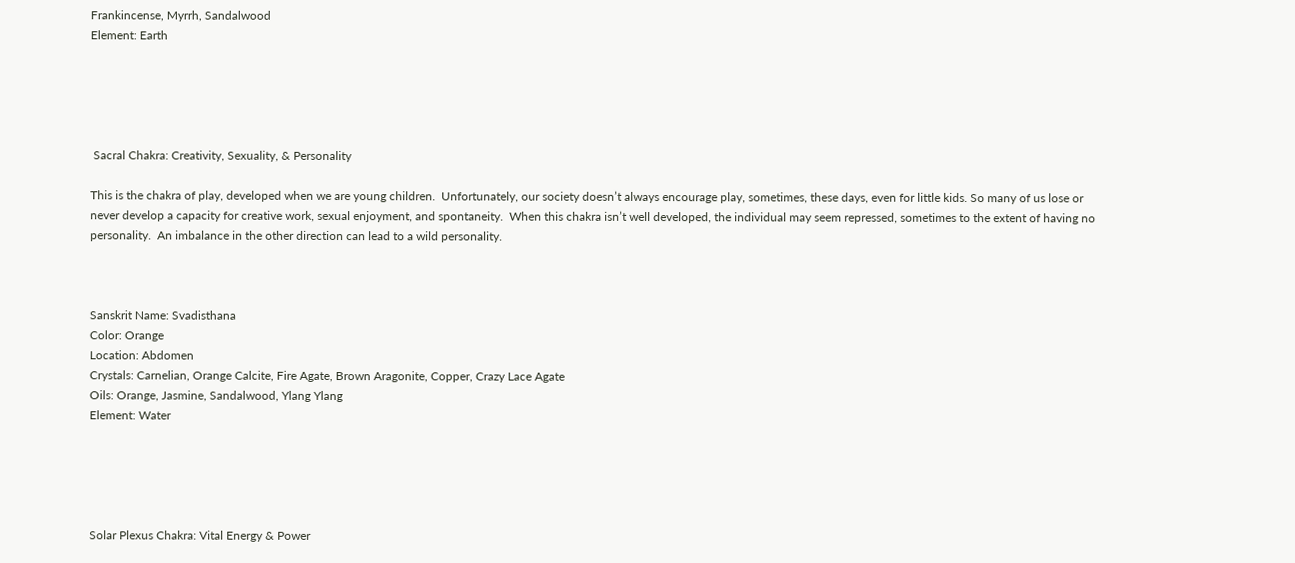Frankincense, Myrrh, Sandalwood
Element: Earth





 Sacral Chakra: Creativity, Sexuality, & Personality

This is the chakra of play, developed when we are young children.  Unfortunately, our society doesn’t always encourage play, sometimes, these days, even for little kids. So many of us lose or never develop a capacity for creative work, sexual enjoyment, and spontaneity.  When this chakra isn’t well developed, the individual may seem repressed, sometimes to the extent of having no personality.  An imbalance in the other direction can lead to a wild personality.



Sanskrit Name: Svadisthana
Color: Orange
Location: Abdomen
Crystals: Carnelian, Orange Calcite, Fire Agate, Brown Aragonite, Copper, Crazy Lace Agate
Oils: Orange, Jasmine, Sandalwood, Ylang Ylang
Element: Water





Solar Plexus Chakra: Vital Energy & Power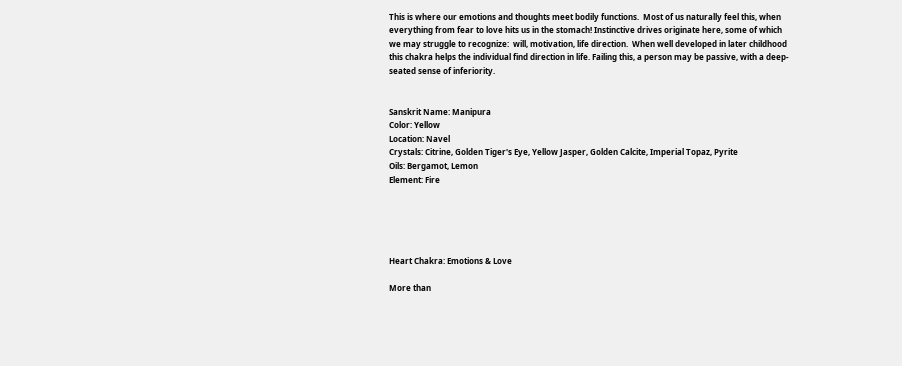This is where our emotions and thoughts meet bodily functions.  Most of us naturally feel this, when everything from fear to love hits us in the stomach! Instinctive drives originate here, some of which we may struggle to recognize:  will, motivation, life direction.  When well developed in later childhood this chakra helps the individual find direction in life. Failing this, a person may be passive, with a deep-seated sense of inferiority.


Sanskrit Name: Manipura
Color: Yellow
Location: Navel
Crystals: Citrine, Golden Tiger's Eye, Yellow Jasper, Golden Calcite, Imperial Topaz, Pyrite
Oils: Bergamot, Lemon
Element: Fire





Heart Chakra: Emotions & Love

More than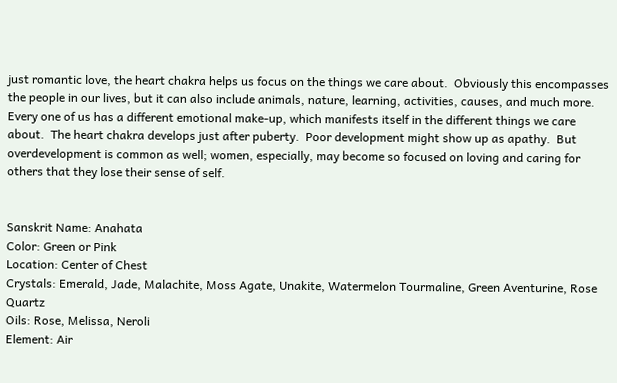just romantic love, the heart chakra helps us focus on the things we care about.  Obviously this encompasses the people in our lives, but it can also include animals, nature, learning, activities, causes, and much more.  Every one of us has a different emotional make-up, which manifests itself in the different things we care about.  The heart chakra develops just after puberty.  Poor development might show up as apathy.  But overdevelopment is common as well; women, especially, may become so focused on loving and caring for others that they lose their sense of self.


Sanskrit Name: Anahata
Color: Green or Pink
Location: Center of Chest
Crystals: Emerald, Jade, Malachite, Moss Agate, Unakite, Watermelon Tourmaline, Green Aventurine, Rose Quartz
Oils: Rose, Melissa, Neroli
Element: Air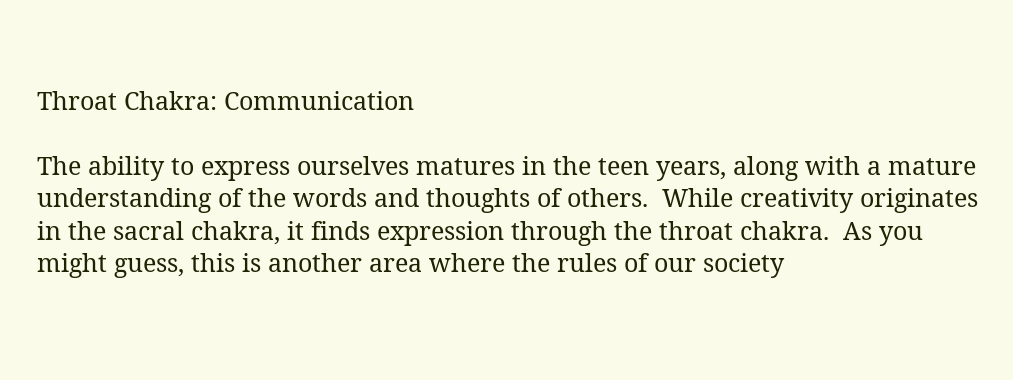Throat Chakra: Communication

The ability to express ourselves matures in the teen years, along with a mature understanding of the words and thoughts of others.  While creativity originates in the sacral chakra, it finds expression through the throat chakra.  As you might guess, this is another area where the rules of our society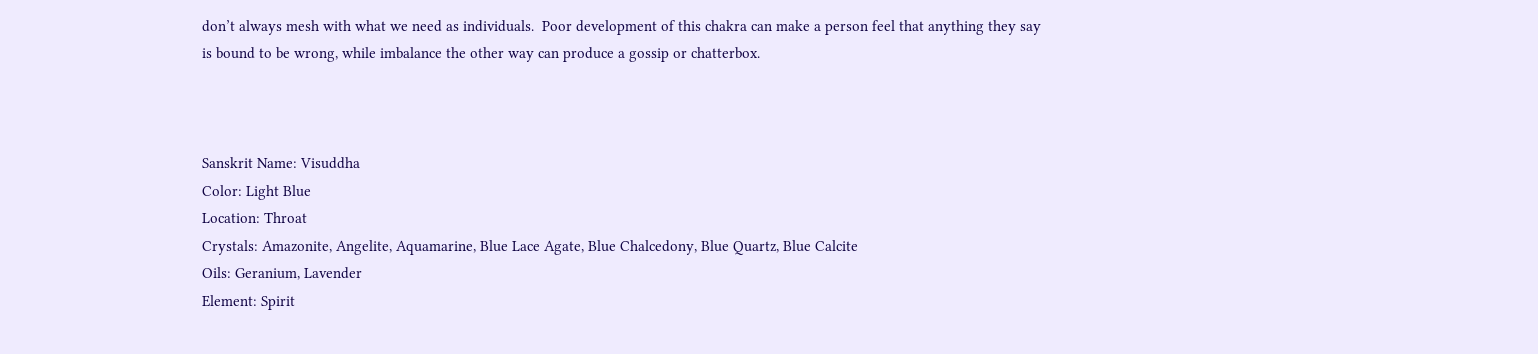don’t always mesh with what we need as individuals.  Poor development of this chakra can make a person feel that anything they say is bound to be wrong, while imbalance the other way can produce a gossip or chatterbox.



Sanskrit Name: Visuddha
Color: Light Blue
Location: Throat
Crystals: Amazonite, Angelite, Aquamarine, Blue Lace Agate, Blue Chalcedony, Blue Quartz, Blue Calcite
Oils: Geranium, Lavender
Element: Spirit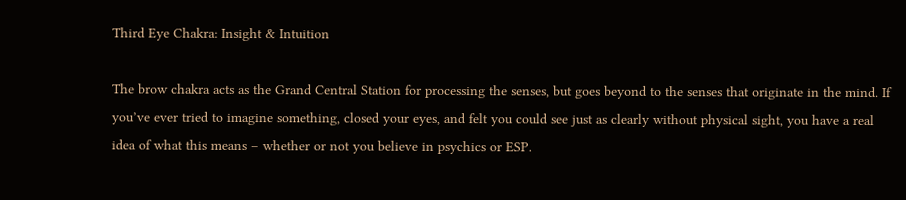Third Eye Chakra: Insight & Intuition

The brow chakra acts as the Grand Central Station for processing the senses, but goes beyond to the senses that originate in the mind. If you’ve ever tried to imagine something, closed your eyes, and felt you could see just as clearly without physical sight, you have a real idea of what this means – whether or not you believe in psychics or ESP.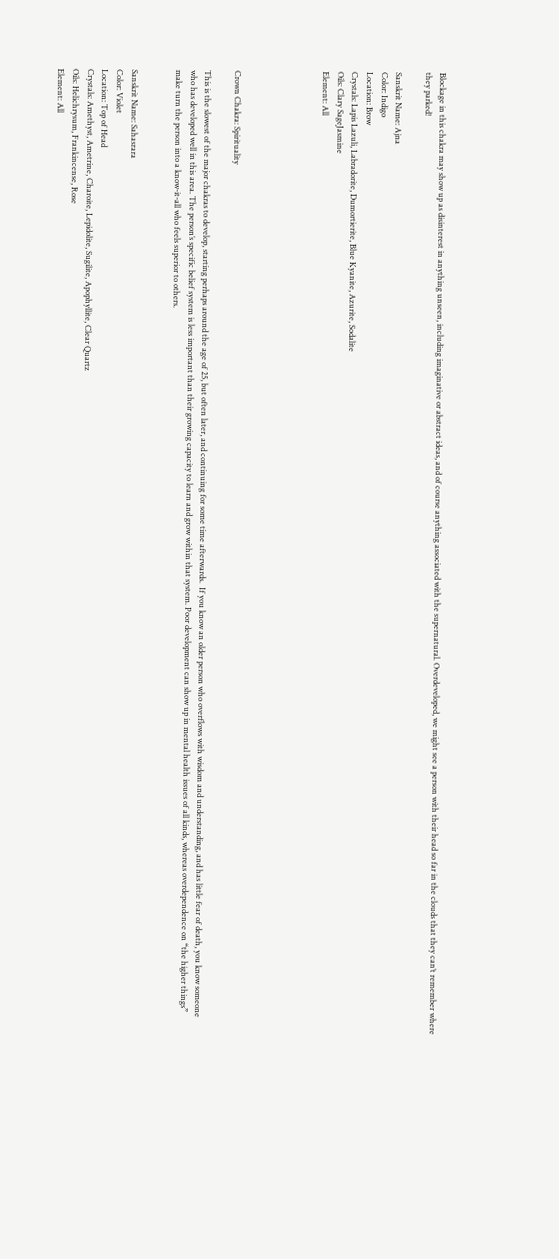Blockage in this chakra may show up as disinterest in anything unseen, including imaginative or abstract ideas, and of course anything associated with the supernatural. Overdeveloped, we might see a person with their head so far in the clouds that they can’t remember where they parked!

Sanskrit Name: Ajna
Color: Indigo
Location: Brow
Crystals: Lapis Lazuli, Labradorite, Dumortierite, Blue Kyanite, Azurite, Sodalite
Oils: Clary SageJasmine
Element: All





Crown Chakra: Spirituality

This is the slowest of the major chakras to develop, starting perhaps around the age of 25, but often later, and continuing for some time afterwards.  If you know an older person who overflows with wisdom and understanding, and has little fear of death, you know someone who has developed well in this area. The person’s specific belief system is less important than their growing capacity to learn and grow within that system. Poor development can show up in mental health issues of all kinds, whereas overdependence on “the higher things” make turn the person into a know-it-all who feels superior to others.


Sanskrit Name: Sahasrara
Color: Violet
Location: Top of Head
Crystals: Amethyst, Ametrine, Charoite, Lepidolite, Sugilite, Apophyllite, Clear Quartz
Oils: Helichrysum, Frankincense, Rose
Element: All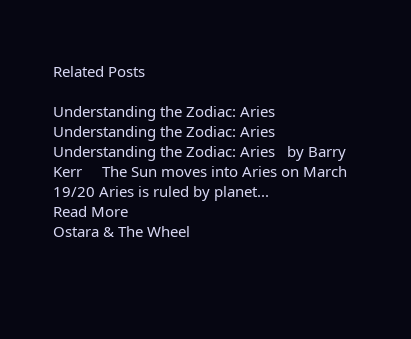Related Posts

Understanding the Zodiac: Aries
Understanding the Zodiac: Aries
Understanding the Zodiac: Aries   by Barry Kerr     The Sun moves into Aries on March 19/20 Aries is ruled by planet...
Read More
Ostara & The Wheel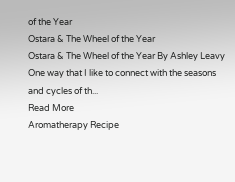of the Year
Ostara & The Wheel of the Year
Ostara & The Wheel of the Year By Ashley Leavy   One way that I like to connect with the seasons and cycles of th...
Read More
Aromatherapy Recipe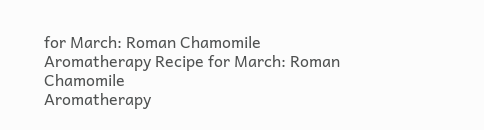for March: Roman Chamomile
Aromatherapy Recipe for March: Roman Chamomile
Aromatherapy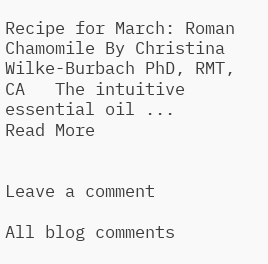Recipe for March: Roman Chamomile By Christina Wilke-Burbach PhD, RMT, CA   The intuitive essential oil ...
Read More


Leave a comment

All blog comments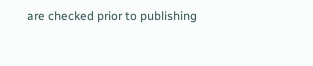are checked prior to publishing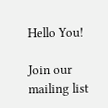Hello You!

Join our mailing list